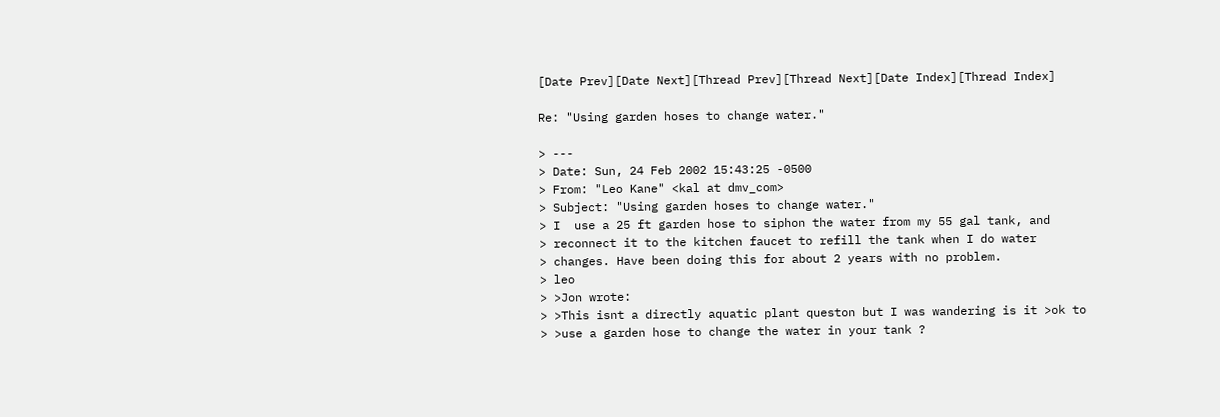[Date Prev][Date Next][Thread Prev][Thread Next][Date Index][Thread Index]

Re: "Using garden hoses to change water."

> ---
> Date: Sun, 24 Feb 2002 15:43:25 -0500
> From: "Leo Kane" <kal at dmv_com>
> Subject: "Using garden hoses to change water."
> I  use a 25 ft garden hose to siphon the water from my 55 gal tank, and
> reconnect it to the kitchen faucet to refill the tank when I do water
> changes. Have been doing this for about 2 years with no problem.
> leo
> >Jon wrote:
> >This isnt a directly aquatic plant queston but I was wandering is it >ok to
> >use a garden hose to change the water in your tank ?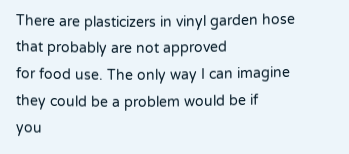There are plasticizers in vinyl garden hose that probably are not approved
for food use. The only way I can imagine they could be a problem would be if
you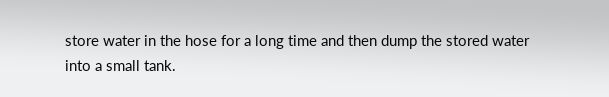store water in the hose for a long time and then dump the stored water
into a small tank.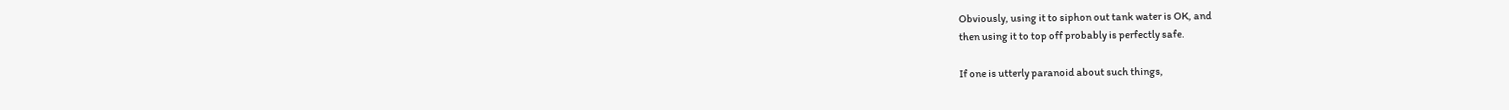Obviously, using it to siphon out tank water is OK, and
then using it to top off probably is perfectly safe.

If one is utterly paranoid about such things,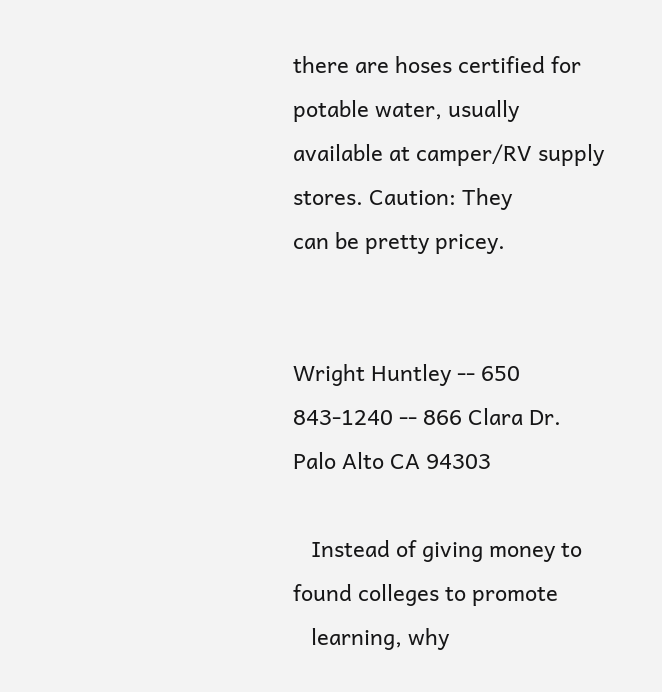there are hoses certified for
potable water, usually available at camper/RV supply stores. Caution: They
can be pretty pricey.


Wright Huntley -- 650 843-1240 -- 866 Clara Dr. Palo Alto CA 94303

   Instead of giving money to found colleges to promote
   learning, why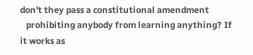don't they pass a constitutional amendment
   prohibiting anybody from learning anything? If it works as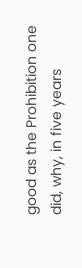good as the Prohibition one did, why, in five years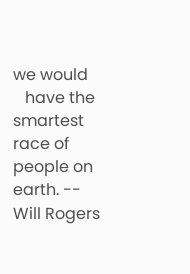we would
   have the smartest race of people on earth. -- Will Rogers